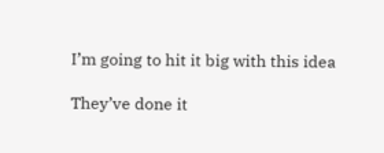I’m going to hit it big with this idea

They’ve done it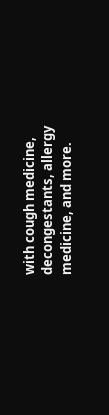with cough medicine, decongestants, allergy medicine, and more.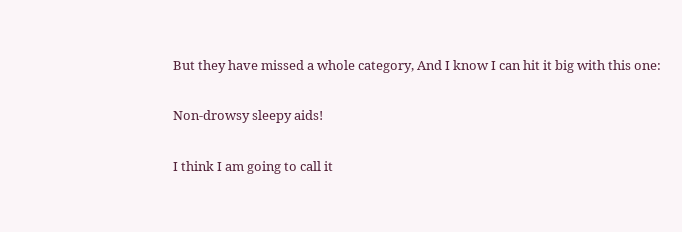But they have missed a whole category, And I know I can hit it big with this one:

Non-drowsy sleepy aids!

I think I am going to call it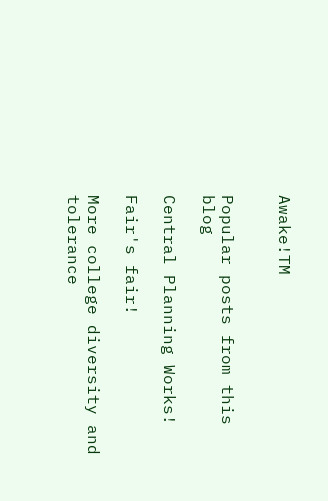Awake!TM


Popular posts from this blog

Central Planning Works!

Fair's fair!

More college diversity and tolerance